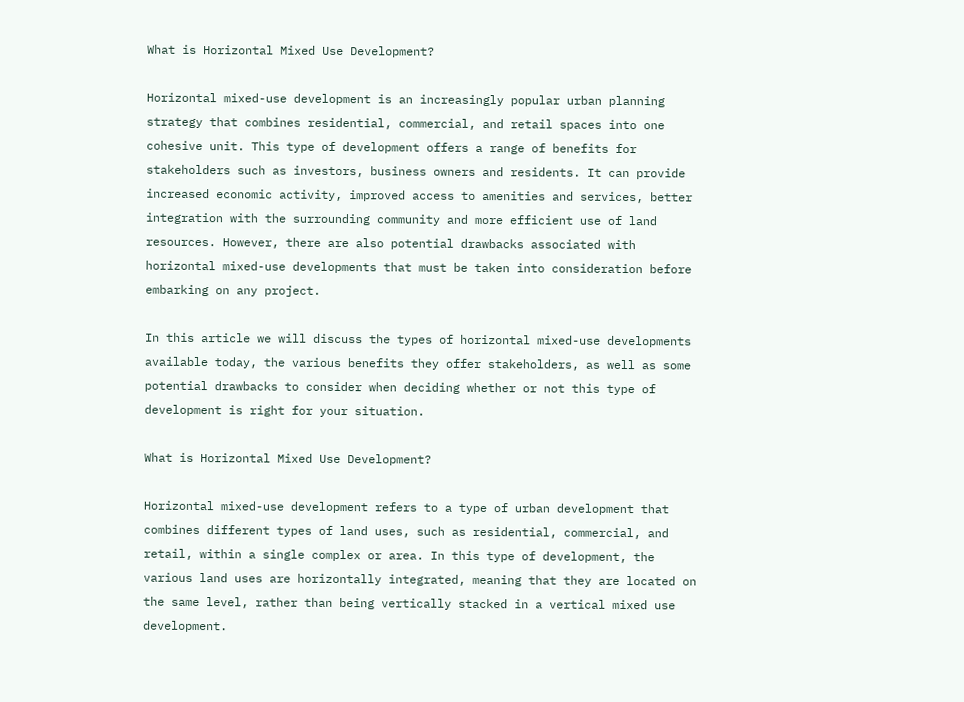What is Horizontal Mixed Use Development?

Horizontal mixed-use development is an increasingly popular urban planning strategy that combines residential, commercial, and retail spaces into one cohesive unit. This type of development offers a range of benefits for stakeholders such as investors, business owners and residents. It can provide increased economic activity, improved access to amenities and services, better integration with the surrounding community and more efficient use of land resources. However, there are also potential drawbacks associated with horizontal mixed-use developments that must be taken into consideration before embarking on any project.

In this article we will discuss the types of horizontal mixed-use developments available today, the various benefits they offer stakeholders, as well as some potential drawbacks to consider when deciding whether or not this type of development is right for your situation.

What is Horizontal Mixed Use Development?

Horizontal mixed-use development refers to a type of urban development that combines different types of land uses, such as residential, commercial, and retail, within a single complex or area. In this type of development, the various land uses are horizontally integrated, meaning that they are located on the same level, rather than being vertically stacked in a vertical mixed use development.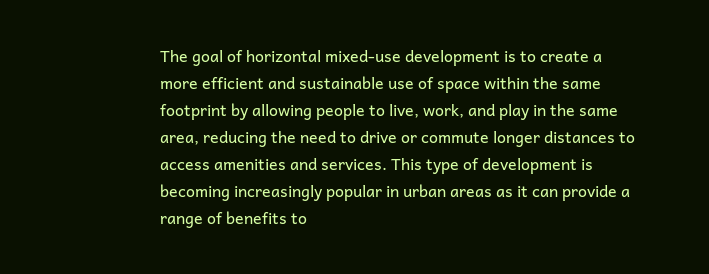The goal of horizontal mixed-use development is to create a more efficient and sustainable use of space within the same footprint by allowing people to live, work, and play in the same area, reducing the need to drive or commute longer distances to access amenities and services. This type of development is becoming increasingly popular in urban areas as it can provide a range of benefits to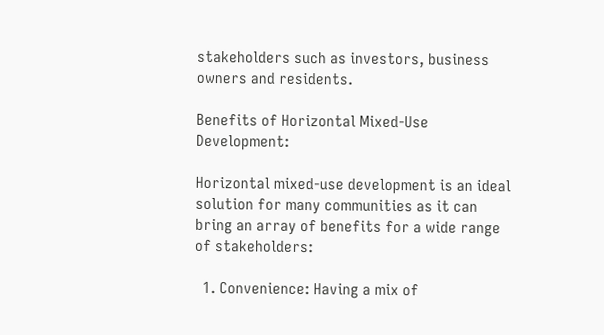stakeholders such as investors, business owners and residents.

Benefits of Horizontal Mixed-Use Development:

Horizontal mixed-use development is an ideal solution for many communities as it can bring an array of benefits for a wide range of stakeholders:

  1. Convenience: Having a mix of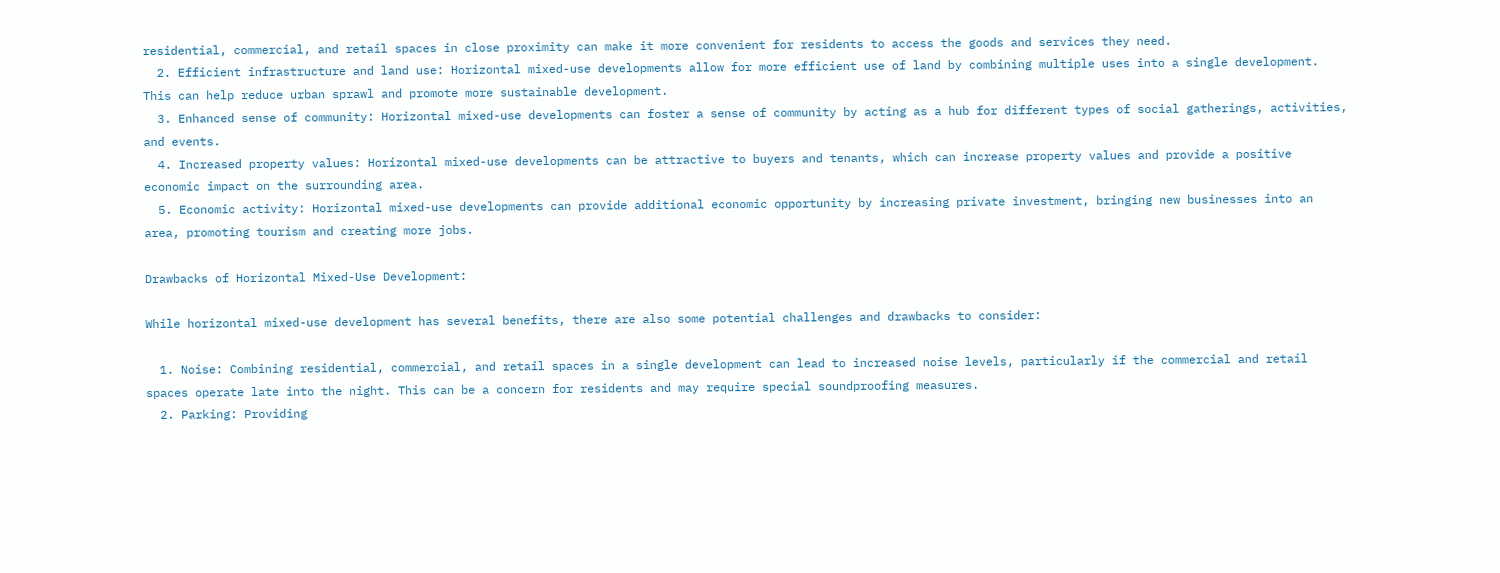residential, commercial, and retail spaces in close proximity can make it more convenient for residents to access the goods and services they need.
  2. Efficient infrastructure and land use: Horizontal mixed-use developments allow for more efficient use of land by combining multiple uses into a single development. This can help reduce urban sprawl and promote more sustainable development.
  3. Enhanced sense of community: Horizontal mixed-use developments can foster a sense of community by acting as a hub for different types of social gatherings, activities, and events.
  4. Increased property values: Horizontal mixed-use developments can be attractive to buyers and tenants, which can increase property values and provide a positive economic impact on the surrounding area.
  5. Economic activity: Horizontal mixed-use developments can provide additional economic opportunity by increasing private investment, bringing new businesses into an area, promoting tourism and creating more jobs.

Drawbacks of Horizontal Mixed-Use Development:

While horizontal mixed-use development has several benefits, there are also some potential challenges and drawbacks to consider:

  1. Noise: Combining residential, commercial, and retail spaces in a single development can lead to increased noise levels, particularly if the commercial and retail spaces operate late into the night. This can be a concern for residents and may require special soundproofing measures.
  2. Parking: Providing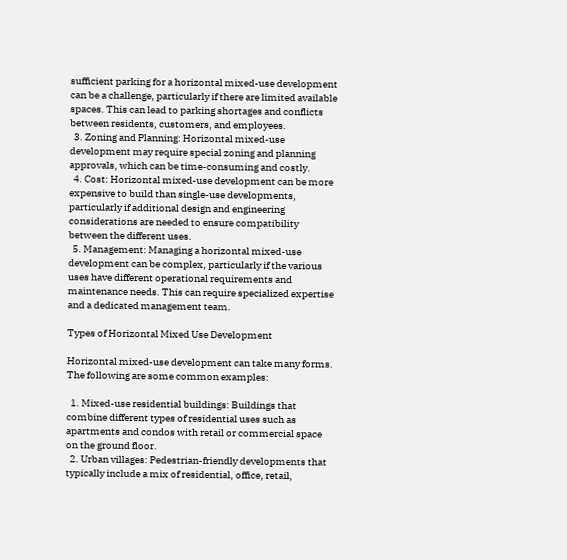sufficient parking for a horizontal mixed-use development can be a challenge, particularly if there are limited available spaces. This can lead to parking shortages and conflicts between residents, customers, and employees.
  3. Zoning and Planning: Horizontal mixed-use development may require special zoning and planning approvals, which can be time-consuming and costly.
  4. Cost: Horizontal mixed-use development can be more expensive to build than single-use developments, particularly if additional design and engineering considerations are needed to ensure compatibility between the different uses.
  5. Management: Managing a horizontal mixed-use development can be complex, particularly if the various uses have different operational requirements and maintenance needs. This can require specialized expertise and a dedicated management team.

Types of Horizontal Mixed Use Development

Horizontal mixed-use development can take many forms. The following are some common examples:

  1. Mixed-use residential buildings: Buildings that combine different types of residential uses such as apartments and condos with retail or commercial space on the ground floor.
  2. Urban villages: Pedestrian-friendly developments that typically include a mix of residential, office, retail,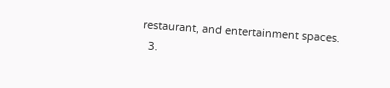restaurant, and entertainment spaces.
  3.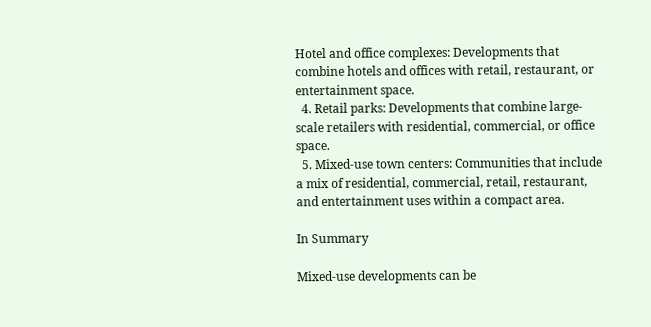Hotel and office complexes: Developments that combine hotels and offices with retail, restaurant, or entertainment space.
  4. Retail parks: Developments that combine large-scale retailers with residential, commercial, or office space.
  5. Mixed-use town centers: Communities that include a mix of residential, commercial, retail, restaurant, and entertainment uses within a compact area.

In Summary

Mixed-use developments can be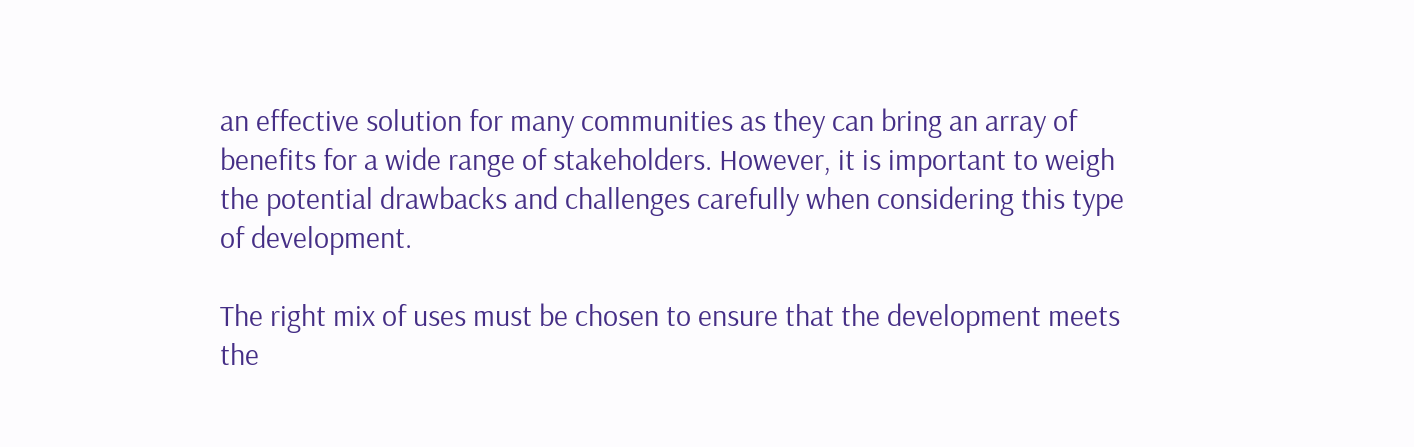an effective solution for many communities as they can bring an array of benefits for a wide range of stakeholders. However, it is important to weigh the potential drawbacks and challenges carefully when considering this type of development.

The right mix of uses must be chosen to ensure that the development meets the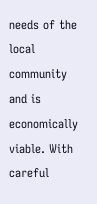needs of the local community and is economically viable. With careful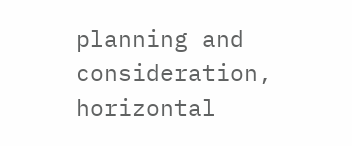planning and consideration, horizontal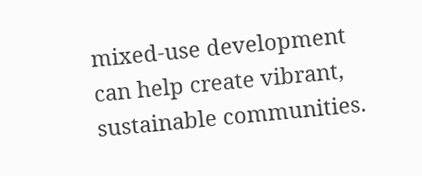mixed-use development can help create vibrant, sustainable communities.